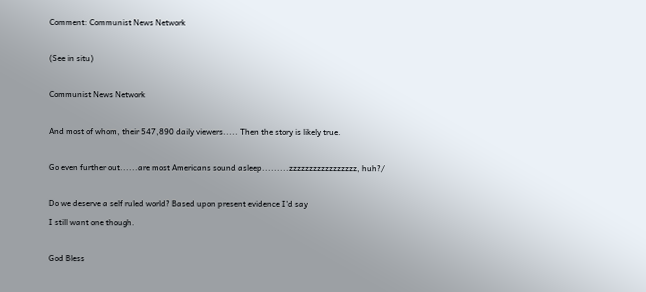Comment: Communist News Network

(See in situ)

Communist News Network

And most of whom, their 547,890 daily viewers..... Then the story is likely true.

Go even further out......are most Americans sound asleep.........zzzzzzzzzzzzzzzzz, huh?/

Do we deserve a self ruled world? Based upon present evidence I'd say
I still want one though.

God Bless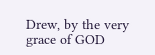Drew, by the very grace of GOD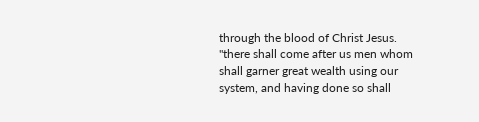through the blood of Christ Jesus.
"there shall come after us men whom shall garner great wealth using our system, and having done so shall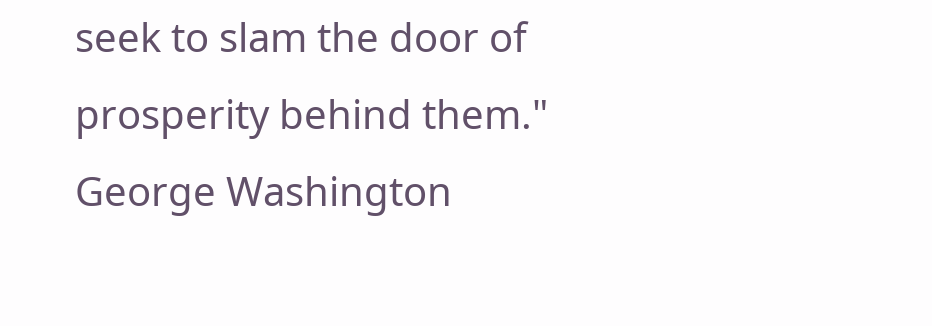seek to slam the door of prosperity behind them." George Washington